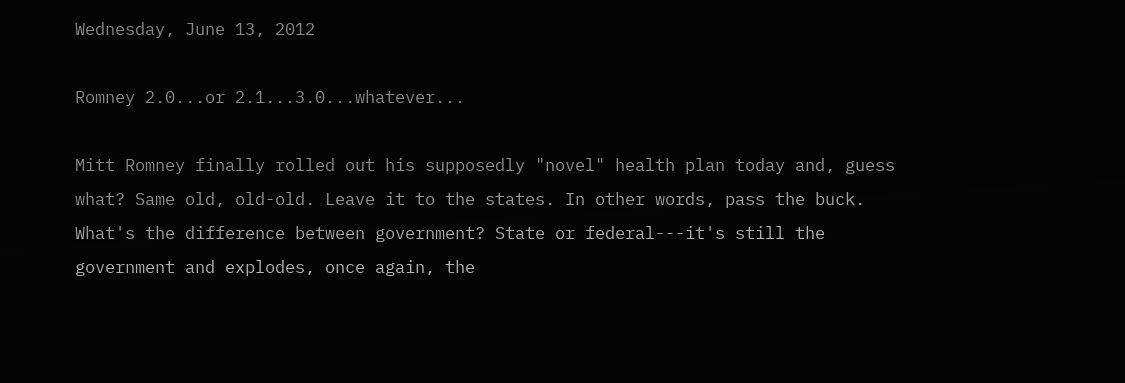Wednesday, June 13, 2012

Romney 2.0...or 2.1...3.0...whatever...

Mitt Romney finally rolled out his supposedly "novel" health plan today and, guess what? Same old, old-old. Leave it to the states. In other words, pass the buck. What's the difference between government? State or federal---it's still the government and explodes, once again, the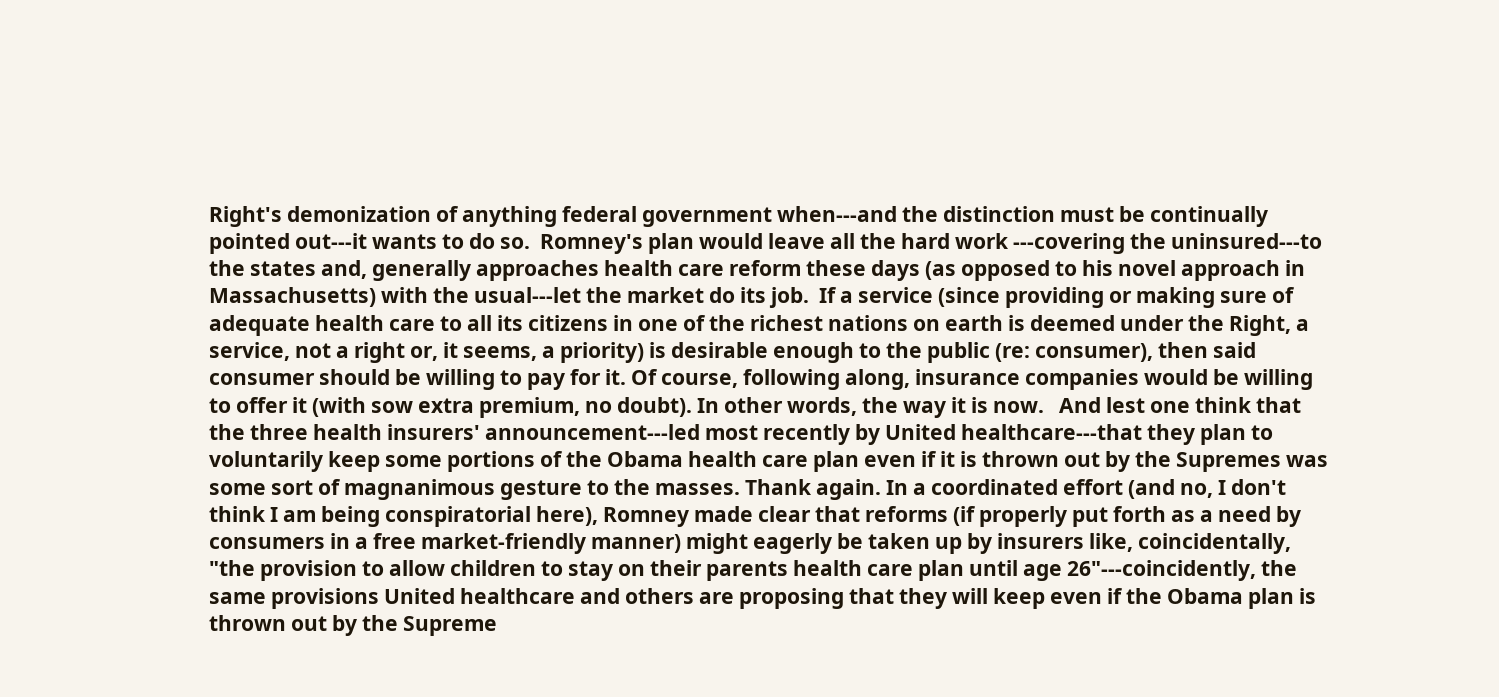Right's demonization of anything federal government when---and the distinction must be continually pointed out---it wants to do so.  Romney's plan would leave all the hard work ---covering the uninsured---to the states and, generally approaches health care reform these days (as opposed to his novel approach in Massachusetts) with the usual---let the market do its job.  If a service (since providing or making sure of adequate health care to all its citizens in one of the richest nations on earth is deemed under the Right, a service, not a right or, it seems, a priority) is desirable enough to the public (re: consumer), then said consumer should be willing to pay for it. Of course, following along, insurance companies would be willing to offer it (with sow extra premium, no doubt). In other words, the way it is now.   And lest one think that the three health insurers' announcement---led most recently by United healthcare---that they plan to voluntarily keep some portions of the Obama health care plan even if it is thrown out by the Supremes was some sort of magnanimous gesture to the masses. Thank again. In a coordinated effort (and no, I don't think I am being conspiratorial here), Romney made clear that reforms (if properly put forth as a need by consumers in a free market-friendly manner) might eagerly be taken up by insurers like, coincidentally, "the provision to allow children to stay on their parents health care plan until age 26"---coincidently, the same provisions United healthcare and others are proposing that they will keep even if the Obama plan is thrown out by the Supreme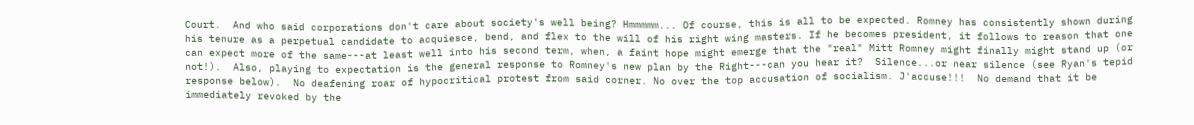Court.  And who said corporations don't care about society's well being? Hmmmmm... Of course, this is all to be expected. Romney has consistently shown during his tenure as a perpetual candidate to acquiesce, bend, and flex to the will of his right wing masters. If he becomes president, it follows to reason that one can expect more of the same---at least well into his second term, when, a faint hope might emerge that the "real" Mitt Romney might finally might stand up (or not!).  Also, playing to expectation is the general response to Romney's new plan by the Right---can you hear it?  Silence...or near silence (see Ryan's tepid response below).  No deafening roar of hypocritical protest from said corner. No over the top accusation of socialism. J'accuse!!!  No demand that it be immediately revoked by the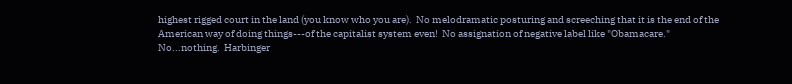highest rigged court in the land (you know who you are).  No melodramatic posturing and screeching that it is the end of the American way of doing things---of the capitalist system even!  No assignation of negative label like "Obamacare." No...nothing.  Harbinger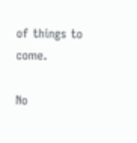of things to come.

No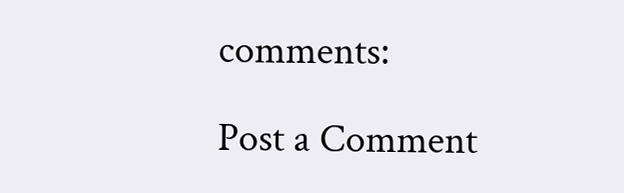comments:

Post a Comment